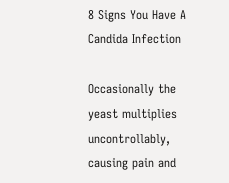8 Signs You Have A Candida Infection

Occasionally the yeast multiplies uncontrollably, causing pain and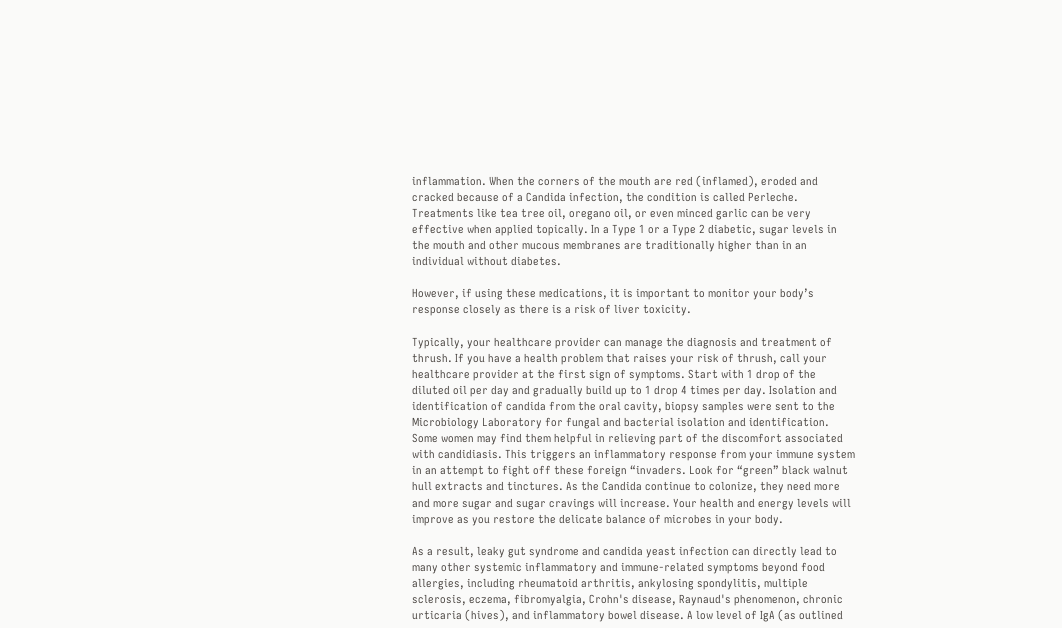inflammation. When the corners of the mouth are red (inflamed), eroded and cracked because of a Candida infection, the condition is called Perleche. Treatments like tea tree oil, oregano oil, or even minced garlic can be very effective when applied topically. In a Type 1 or a Type 2 diabetic, sugar levels in the mouth and other mucous membranes are traditionally higher than in an individual without diabetes.

However, if using these medications, it is important to monitor your body’s response closely as there is a risk of liver toxicity.

Typically, your healthcare provider can manage the diagnosis and treatment of thrush. If you have a health problem that raises your risk of thrush, call your healthcare provider at the first sign of symptoms. Start with 1 drop of the diluted oil per day and gradually build up to 1 drop 4 times per day. Isolation and identification of candida from the oral cavity, biopsy samples were sent to the Microbiology Laboratory for fungal and bacterial isolation and identification. Some women may find them helpful in relieving part of the discomfort associated with candidiasis. This triggers an inflammatory response from your immune system in an attempt to fight off these foreign “invaders. Look for “green” black walnut hull extracts and tinctures. As the Candida continue to colonize, they need more and more sugar and sugar cravings will increase. Your health and energy levels will improve as you restore the delicate balance of microbes in your body.

As a result, leaky gut syndrome and candida yeast infection can directly lead to many other systemic inflammatory and immune-related symptoms beyond food allergies, including rheumatoid arthritis, ankylosing spondylitis, multiple sclerosis, eczema, fibromyalgia, Crohn's disease, Raynaud's phenomenon, chronic urticaria (hives), and inflammatory bowel disease. A low level of IgA (as outlined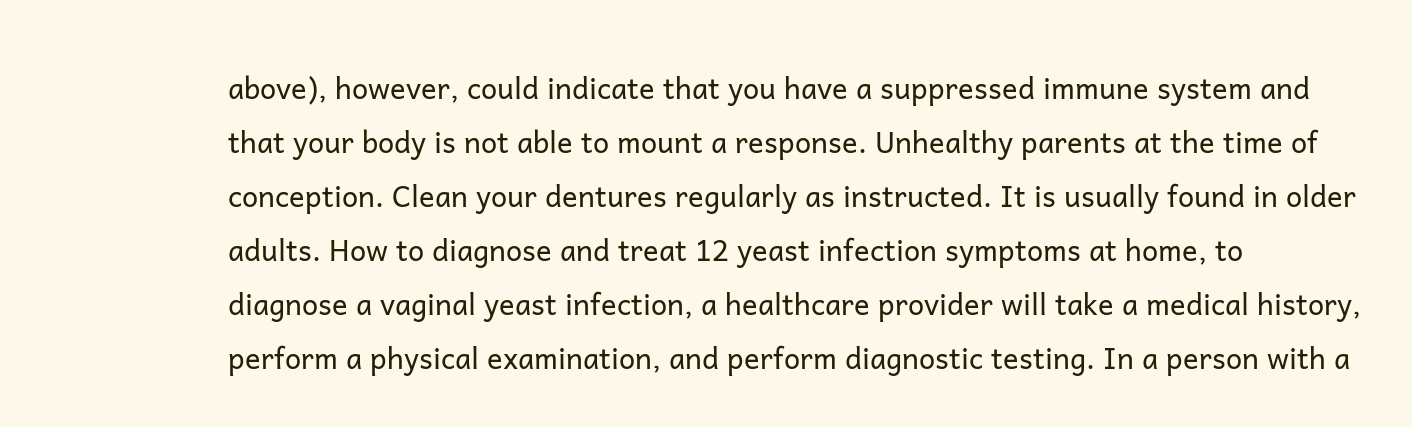above), however, could indicate that you have a suppressed immune system and that your body is not able to mount a response. Unhealthy parents at the time of conception. Clean your dentures regularly as instructed. It is usually found in older adults. How to diagnose and treat 12 yeast infection symptoms at home, to diagnose a vaginal yeast infection, a healthcare provider will take a medical history, perform a physical examination, and perform diagnostic testing. In a person with a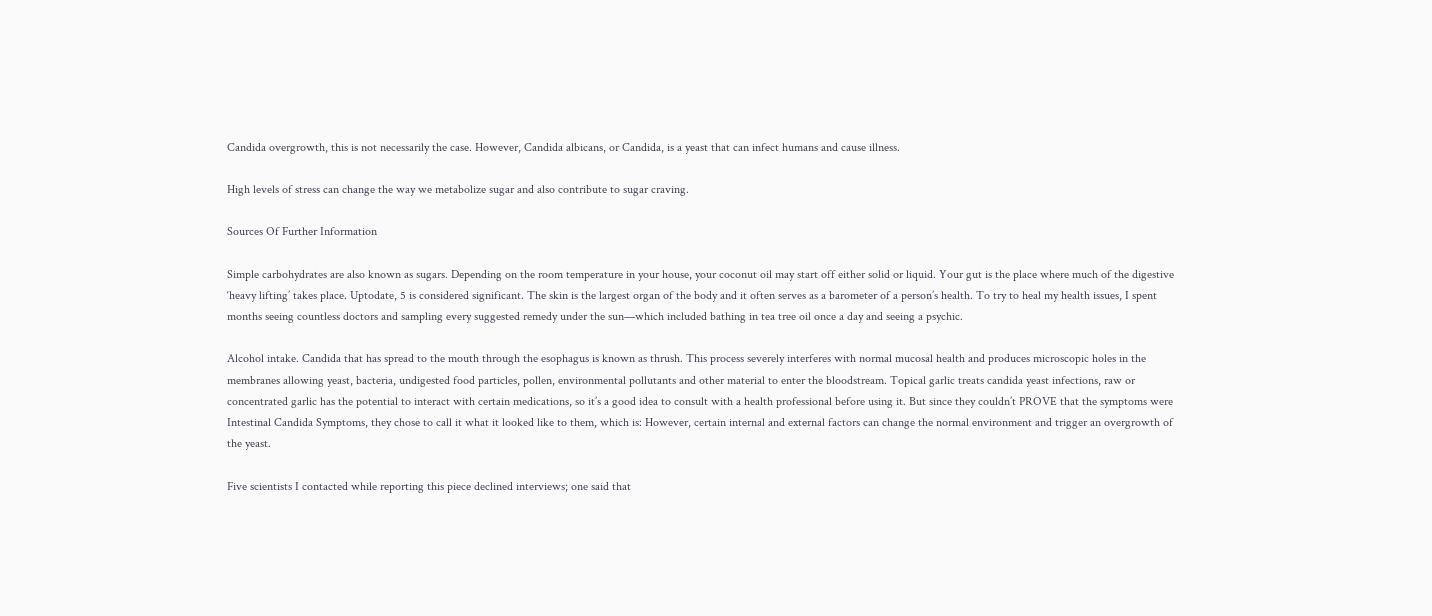Candida overgrowth, this is not necessarily the case. However, Candida albicans, or Candida, is a yeast that can infect humans and cause illness.

High levels of stress can change the way we metabolize sugar and also contribute to sugar craving.

Sources Of Further Information

Simple carbohydrates are also known as sugars. Depending on the room temperature in your house, your coconut oil may start off either solid or liquid. Your gut is the place where much of the digestive ‘heavy lifting’ takes place. Uptodate, 5 is considered significant. The skin is the largest organ of the body and it often serves as a barometer of a person’s health. To try to heal my health issues, I spent months seeing countless doctors and sampling every suggested remedy under the sun—which included bathing in tea tree oil once a day and seeing a psychic.

Alcohol intake. Candida that has spread to the mouth through the esophagus is known as thrush. This process severely interferes with normal mucosal health and produces microscopic holes in the membranes allowing yeast, bacteria, undigested food particles, pollen, environmental pollutants and other material to enter the bloodstream. Topical garlic treats candida yeast infections, raw or concentrated garlic has the potential to interact with certain medications, so it’s a good idea to consult with a health professional before using it. But since they couldn’t PROVE that the symptoms were Intestinal Candida Symptoms, they chose to call it what it looked like to them, which is: However, certain internal and external factors can change the normal environment and trigger an overgrowth of the yeast.

Five scientists I contacted while reporting this piece declined interviews; one said that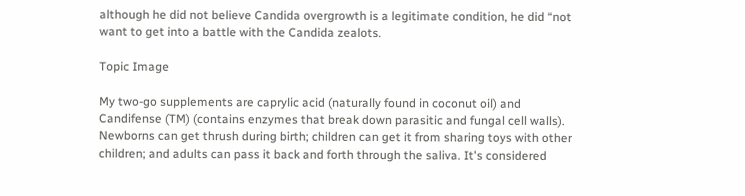although he did not believe Candida overgrowth is a legitimate condition, he did “not want to get into a battle with the Candida zealots.

Topic Image

My two-go supplements are caprylic acid (naturally found in coconut oil) and Candifense (TM) (contains enzymes that break down parasitic and fungal cell walls). Newborns can get thrush during birth; children can get it from sharing toys with other children; and adults can pass it back and forth through the saliva. It's considered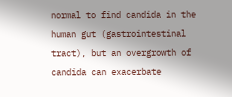normal to find candida in the human gut (gastrointestinal tract), but an overgrowth of candida can exacerbate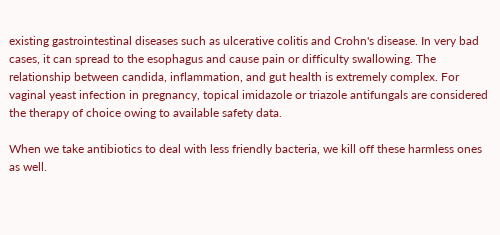existing gastrointestinal diseases such as ulcerative colitis and Crohn's disease. In very bad cases, it can spread to the esophagus and cause pain or difficulty swallowing. The relationship between candida, inflammation, and gut health is extremely complex. For vaginal yeast infection in pregnancy, topical imidazole or triazole antifungals are considered the therapy of choice owing to available safety data.

When we take antibiotics to deal with less friendly bacteria, we kill off these harmless ones as well.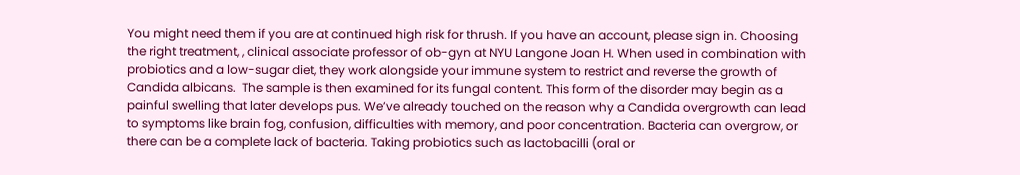You might need them if you are at continued high risk for thrush. If you have an account, please sign in. Choosing the right treatment, , clinical associate professor of ob-gyn at NYU Langone Joan H. When used in combination with probiotics and a low-sugar diet, they work alongside your immune system to restrict and reverse the growth of Candida albicans.  The sample is then examined for its fungal content. This form of the disorder may begin as a painful swelling that later develops pus. We’ve already touched on the reason why a Candida overgrowth can lead to symptoms like brain fog, confusion, difficulties with memory, and poor concentration. Bacteria can overgrow, or there can be a complete lack of bacteria. Taking probiotics such as lactobacilli (oral or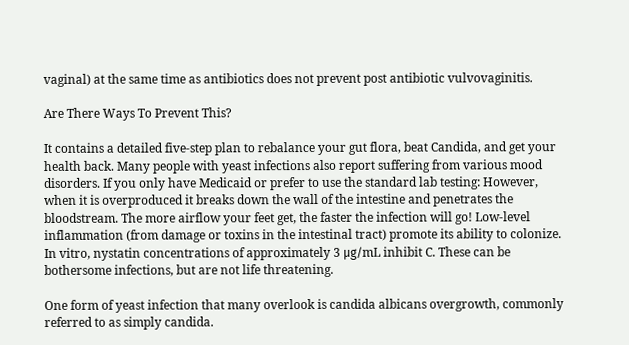vaginal) at the same time as antibiotics does not prevent post antibiotic vulvovaginitis.

Are There Ways To Prevent This?

It contains a detailed five-step plan to rebalance your gut flora, beat Candida, and get your health back. Many people with yeast infections also report suffering from various mood disorders. If you only have Medicaid or prefer to use the standard lab testing: However, when it is overproduced it breaks down the wall of the intestine and penetrates the bloodstream. The more airflow your feet get, the faster the infection will go! Low-level inflammation (from damage or toxins in the intestinal tract) promote its ability to colonize. In vitro, nystatin concentrations of approximately 3 μg/mL inhibit C. These can be bothersome infections, but are not life threatening.

One form of yeast infection that many overlook is candida albicans overgrowth, commonly referred to as simply candida.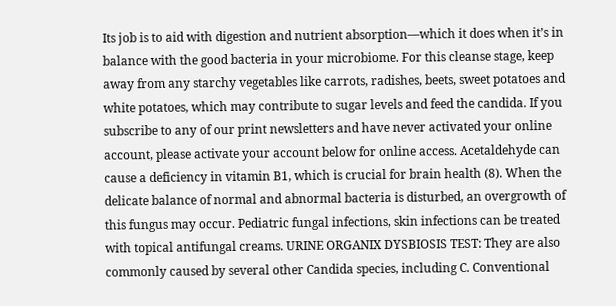Its job is to aid with digestion and nutrient absorption—which it does when it’s in balance with the good bacteria in your microbiome. For this cleanse stage, keep away from any starchy vegetables like carrots, radishes, beets, sweet potatoes and white potatoes, which may contribute to sugar levels and feed the candida. If you subscribe to any of our print newsletters and have never activated your online account, please activate your account below for online access. Acetaldehyde can cause a deficiency in vitamin B1, which is crucial for brain health (8). When the delicate balance of normal and abnormal bacteria is disturbed, an overgrowth of this fungus may occur. Pediatric fungal infections, skin infections can be treated with topical antifungal creams. URINE ORGANIX DYSBIOSIS TEST: They are also commonly caused by several other Candida species, including C. Conventional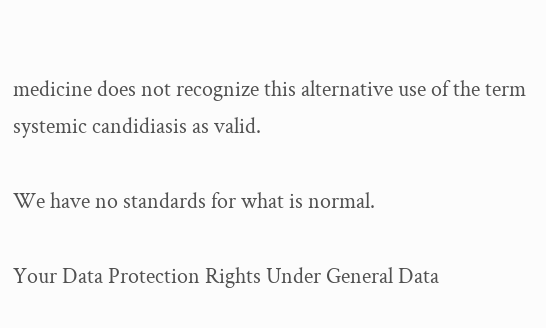medicine does not recognize this alternative use of the term systemic candidiasis as valid.

We have no standards for what is normal.

Your Data Protection Rights Under General Data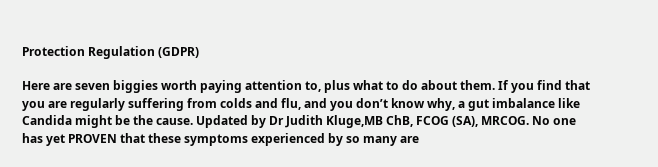Protection Regulation (GDPR)

Here are seven biggies worth paying attention to, plus what to do about them. If you find that you are regularly suffering from colds and flu, and you don’t know why, a gut imbalance like Candida might be the cause. Updated by Dr Judith Kluge,MB ChB, FCOG (SA), MRCOG. No one has yet PROVEN that these symptoms experienced by so many are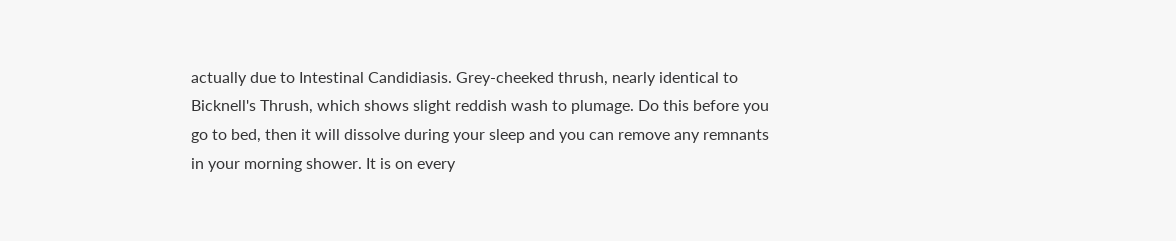actually due to Intestinal Candidiasis. Grey-cheeked thrush, nearly identical to Bicknell's Thrush, which shows slight reddish wash to plumage. Do this before you go to bed, then it will dissolve during your sleep and you can remove any remnants in your morning shower. It is on every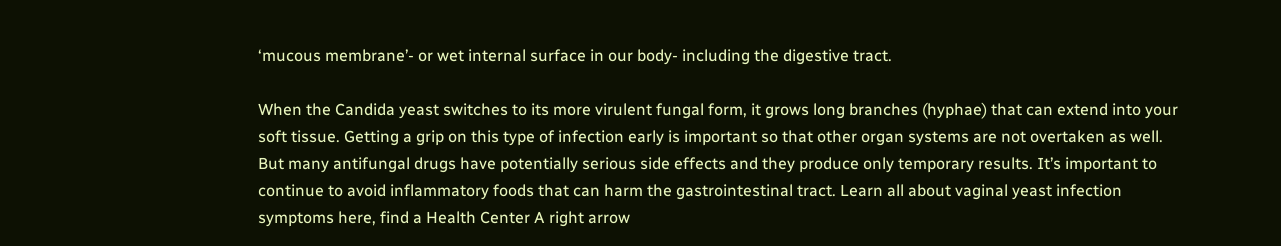‘mucous membrane’- or wet internal surface in our body- including the digestive tract.

When the Candida yeast switches to its more virulent fungal form, it grows long branches (hyphae) that can extend into your soft tissue. Getting a grip on this type of infection early is important so that other organ systems are not overtaken as well. But many antifungal drugs have potentially serious side effects and they produce only temporary results. It’s important to continue to avoid inflammatory foods that can harm the gastrointestinal tract. Learn all about vaginal yeast infection symptoms here, find a Health Center A right arrow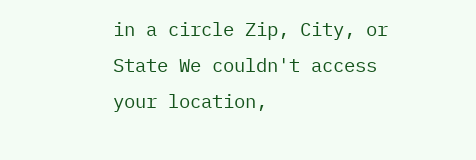in a circle Zip, City, or State We couldn't access your location,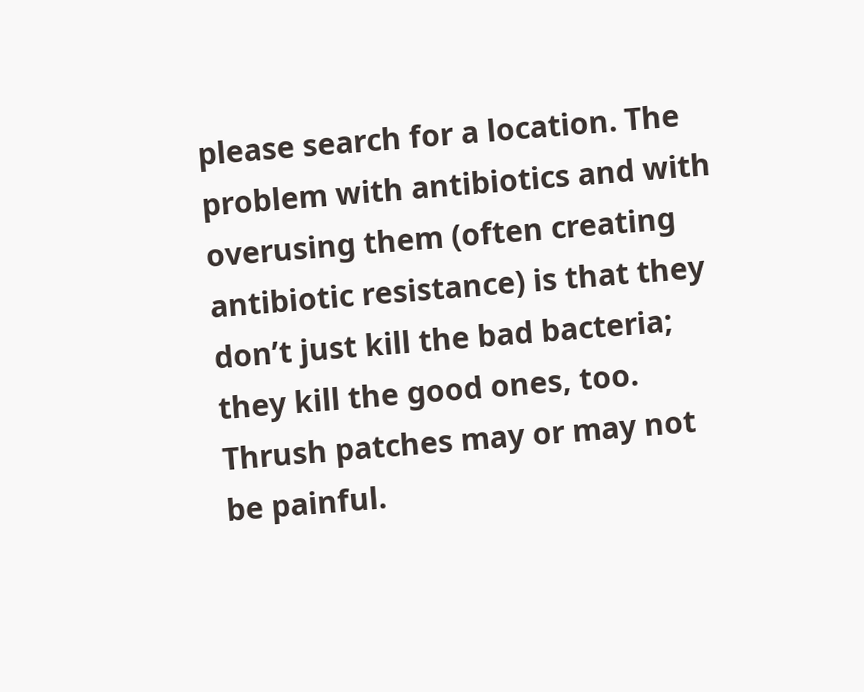please search for a location. The problem with antibiotics and with overusing them (often creating antibiotic resistance) is that they don’t just kill the bad bacteria; they kill the good ones, too. Thrush patches may or may not be painful.